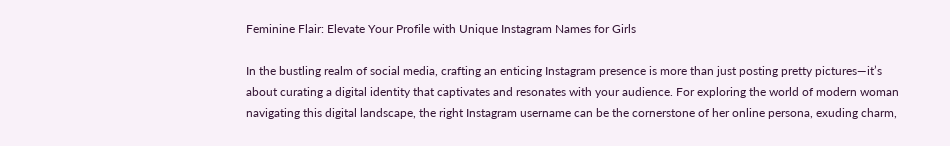Feminine Flair: Elevate Your Profile with Unique Instagram Names for Girls

In the bustling realm of social media, crafting an enticing Instagram presence is more than just posting pretty pictures—it’s about curating a digital identity that captivates and resonates with your audience. For exploring the world of modern woman navigating this digital landscape, the right Instagram username can be the cornerstone of her online persona, exuding charm,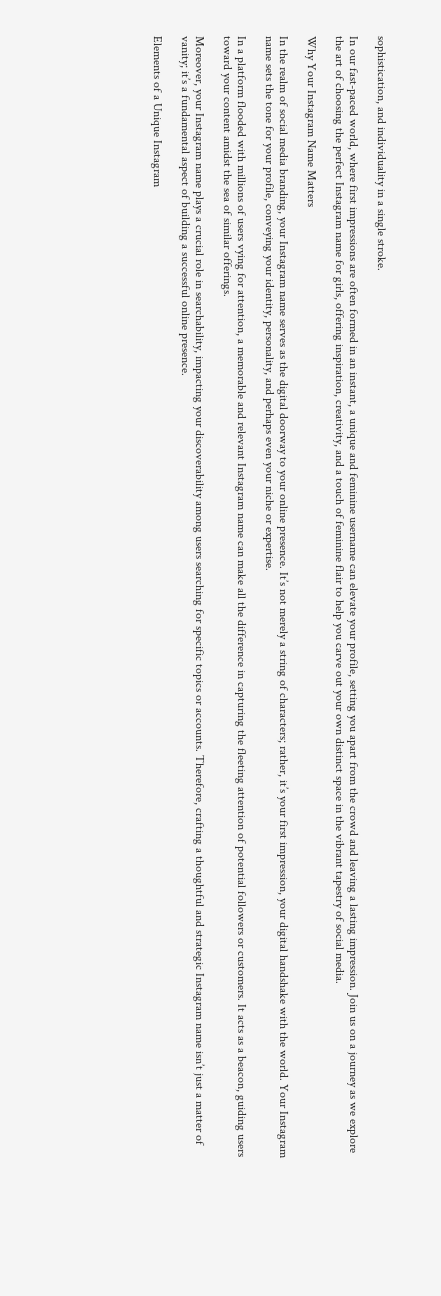sophistication, and individuality in a single stroke.

In our fast-paced world, where first impressions are often formed in an instant, a unique and feminine username can elevate your profile, setting you apart from the crowd and leaving a lasting impression. Join us on a journey as we explore the art of choosing the perfect Instagram name for girls, offering inspiration, creativity, and a touch of feminine flair to help you carve out your own distinct space in the vibrant tapestry of social media.

Why Your Instagram Name Matters

In the realm of social media branding, your Instagram name serves as the digital doorway to your online presence. It’s not merely a string of characters; rather, it’s your first impression, your digital handshake with the world. Your Instagram name sets the tone for your profile, conveying your identity, personality, and perhaps even your niche or expertise.

In a platform flooded with millions of users vying for attention, a memorable and relevant Instagram name can make all the difference in capturing the fleeting attention of potential followers or customers. It acts as a beacon, guiding users toward your content amidst the sea of similar offerings.

Moreover, your Instagram name plays a crucial role in searchability, impacting your discoverability among users searching for specific topics or accounts. Therefore, crafting a thoughtful and strategic Instagram name isn’t just a matter of vanity; it’s a fundamental aspect of building a successful online presence.

Elements of a Unique Instagram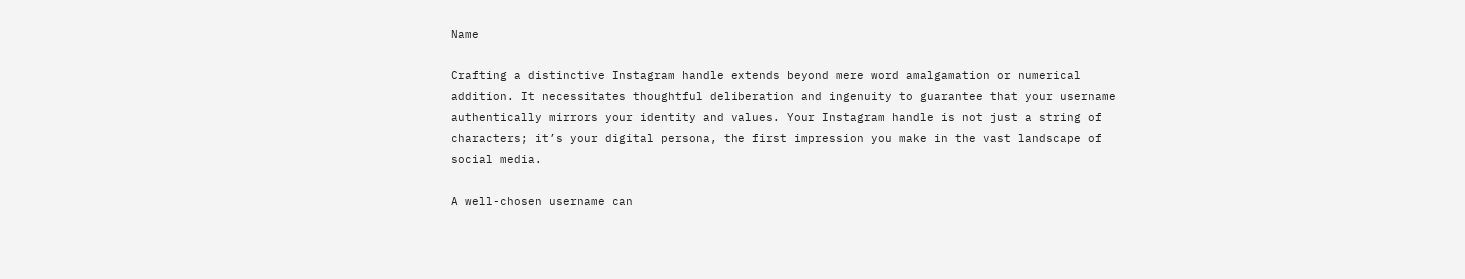Name

Crafting a distinctive Instagram handle extends beyond mere word amalgamation or numerical addition. It necessitates thoughtful deliberation and ingenuity to guarantee that your username authentically mirrors your identity and values. Your Instagram handle is not just a string of characters; it’s your digital persona, the first impression you make in the vast landscape of social media.

A well-chosen username can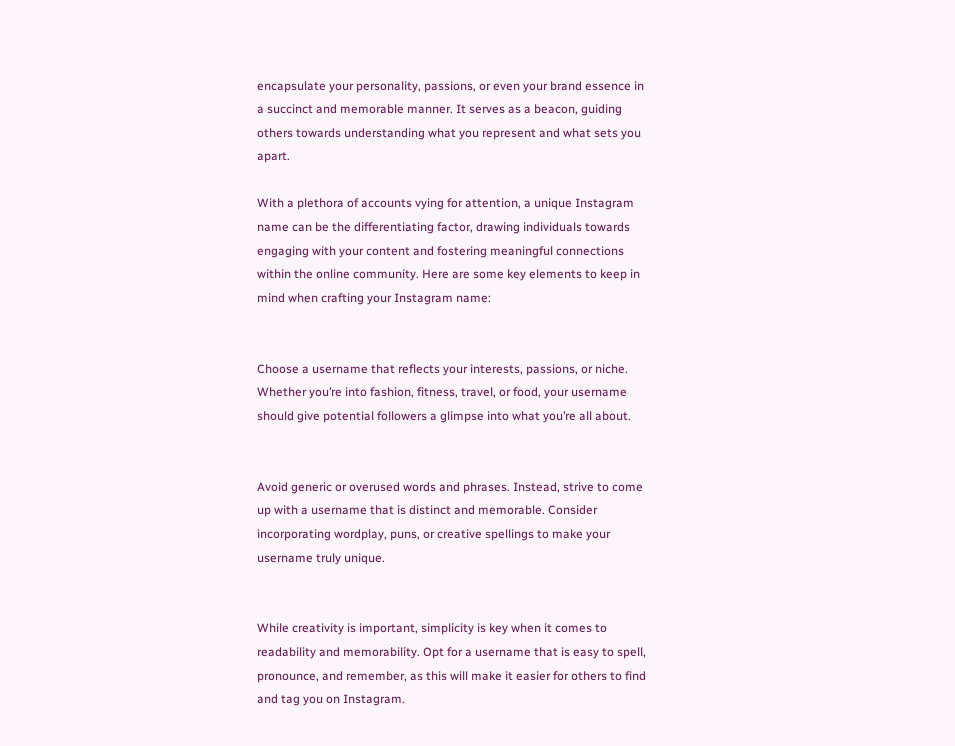encapsulate your personality, passions, or even your brand essence in a succinct and memorable manner. It serves as a beacon, guiding others towards understanding what you represent and what sets you apart.

With a plethora of accounts vying for attention, a unique Instagram name can be the differentiating factor, drawing individuals towards engaging with your content and fostering meaningful connections within the online community. Here are some key elements to keep in mind when crafting your Instagram name:


Choose a username that reflects your interests, passions, or niche. Whether you’re into fashion, fitness, travel, or food, your username should give potential followers a glimpse into what you’re all about.


Avoid generic or overused words and phrases. Instead, strive to come up with a username that is distinct and memorable. Consider incorporating wordplay, puns, or creative spellings to make your username truly unique.


While creativity is important, simplicity is key when it comes to readability and memorability. Opt for a username that is easy to spell, pronounce, and remember, as this will make it easier for others to find and tag you on Instagram.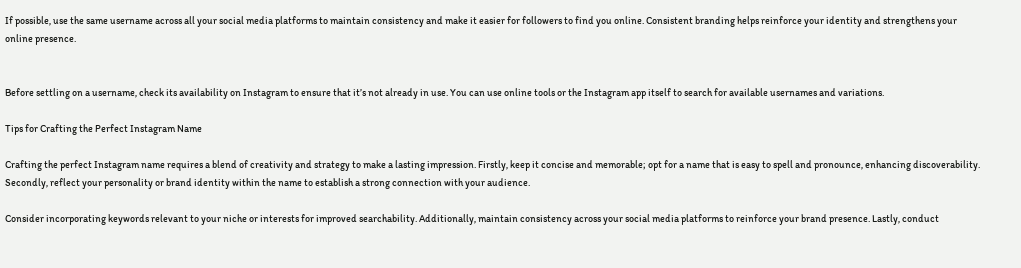If possible, use the same username across all your social media platforms to maintain consistency and make it easier for followers to find you online. Consistent branding helps reinforce your identity and strengthens your online presence.


Before settling on a username, check its availability on Instagram to ensure that it’s not already in use. You can use online tools or the Instagram app itself to search for available usernames and variations.

Tips for Crafting the Perfect Instagram Name

Crafting the perfect Instagram name requires a blend of creativity and strategy to make a lasting impression. Firstly, keep it concise and memorable; opt for a name that is easy to spell and pronounce, enhancing discoverability. Secondly, reflect your personality or brand identity within the name to establish a strong connection with your audience.

Consider incorporating keywords relevant to your niche or interests for improved searchability. Additionally, maintain consistency across your social media platforms to reinforce your brand presence. Lastly, conduct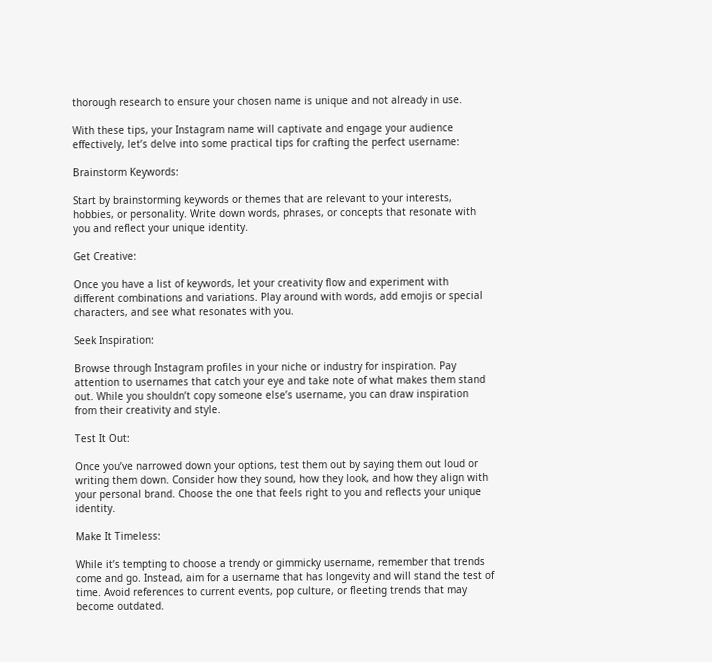thorough research to ensure your chosen name is unique and not already in use.

With these tips, your Instagram name will captivate and engage your audience effectively, let’s delve into some practical tips for crafting the perfect username:

Brainstorm Keywords:

Start by brainstorming keywords or themes that are relevant to your interests, hobbies, or personality. Write down words, phrases, or concepts that resonate with you and reflect your unique identity.

Get Creative:

Once you have a list of keywords, let your creativity flow and experiment with different combinations and variations. Play around with words, add emojis or special characters, and see what resonates with you.

Seek Inspiration:

Browse through Instagram profiles in your niche or industry for inspiration. Pay attention to usernames that catch your eye and take note of what makes them stand out. While you shouldn’t copy someone else’s username, you can draw inspiration from their creativity and style.

Test It Out:

Once you’ve narrowed down your options, test them out by saying them out loud or writing them down. Consider how they sound, how they look, and how they align with your personal brand. Choose the one that feels right to you and reflects your unique identity.

Make It Timeless:

While it’s tempting to choose a trendy or gimmicky username, remember that trends come and go. Instead, aim for a username that has longevity and will stand the test of time. Avoid references to current events, pop culture, or fleeting trends that may become outdated.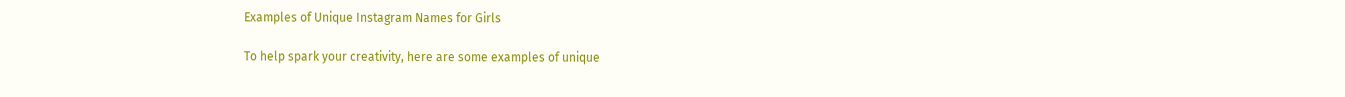Examples of Unique Instagram Names for Girls

To help spark your creativity, here are some examples of unique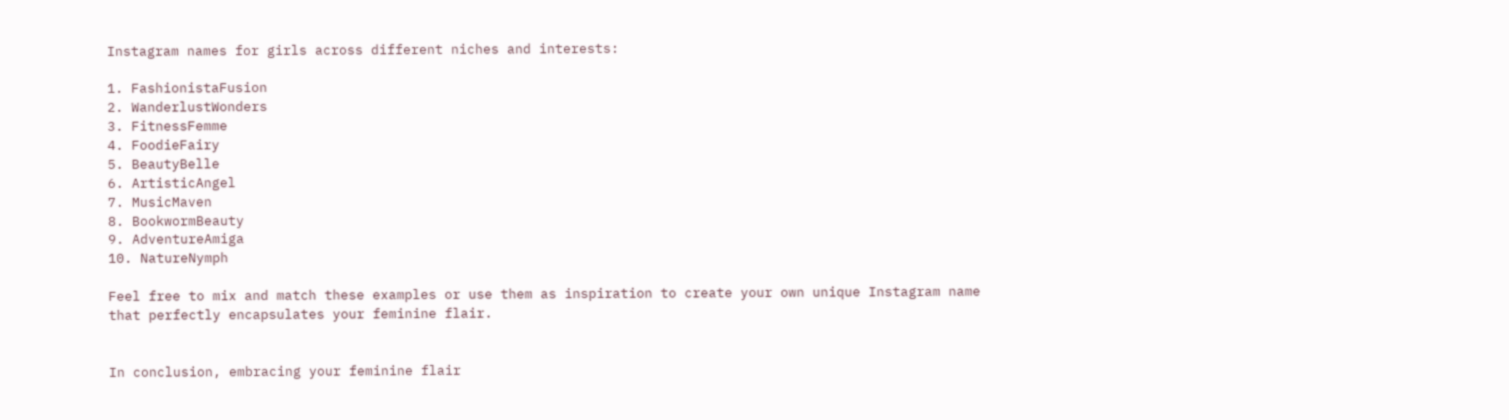Instagram names for girls across different niches and interests:

1. FashionistaFusion
2. WanderlustWonders
3. FitnessFemme
4. FoodieFairy
5. BeautyBelle
6. ArtisticAngel
7. MusicMaven
8. BookwormBeauty
9. AdventureAmiga
10. NatureNymph

Feel free to mix and match these examples or use them as inspiration to create your own unique Instagram name that perfectly encapsulates your feminine flair.


In conclusion, embracing your feminine flair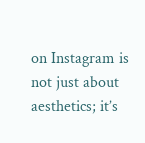on Instagram is not just about aesthetics; it’s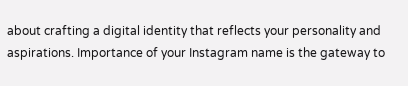about crafting a digital identity that reflects your personality and aspirations. Importance of your Instagram name is the gateway to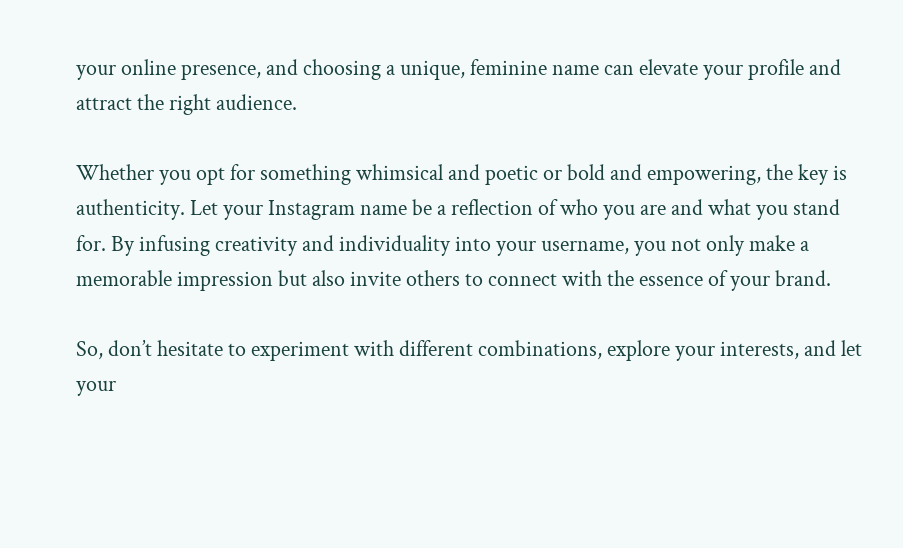your online presence, and choosing a unique, feminine name can elevate your profile and attract the right audience.

Whether you opt for something whimsical and poetic or bold and empowering, the key is authenticity. Let your Instagram name be a reflection of who you are and what you stand for. By infusing creativity and individuality into your username, you not only make a memorable impression but also invite others to connect with the essence of your brand.

So, don’t hesitate to experiment with different combinations, explore your interests, and let your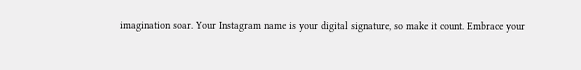imagination soar. Your Instagram name is your digital signature, so make it count. Embrace your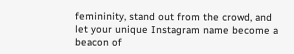femininity, stand out from the crowd, and let your unique Instagram name become a beacon of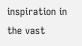inspiration in the vast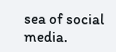sea of social media.